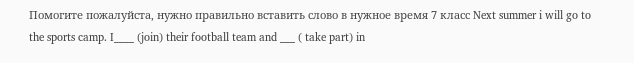Помогите пожалуйста, нужно правильно вставить слово в нужное время 7 класс Next summer i will go to the sports camp. I____ (join) their football team and ___ ( take part) in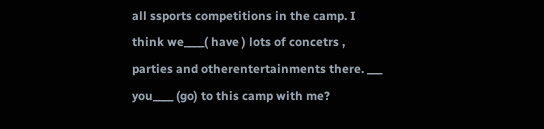all ssports competitions in the camp. I think we____( have ) lots of concetrs , parties and otherentertainments there. ___ you____ (go) to this camp with me?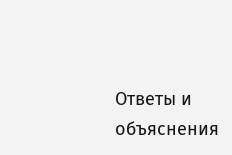Ответы и объяснения